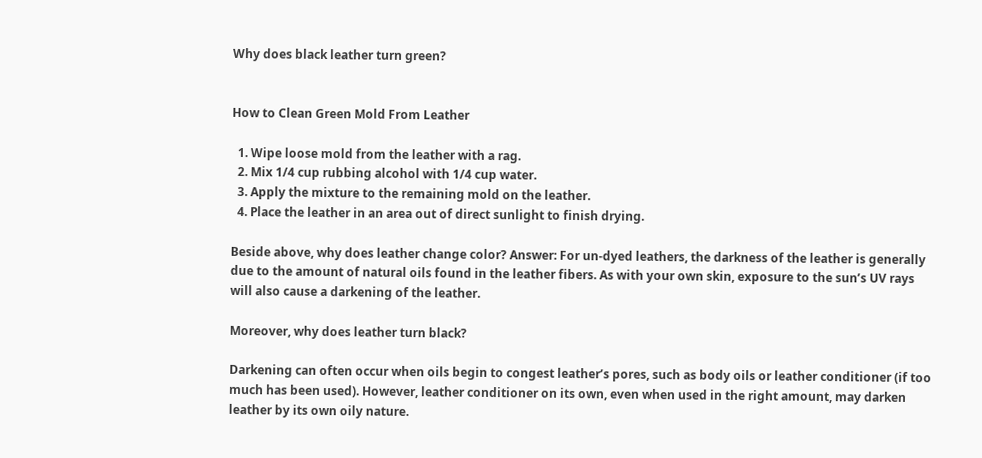Why does black leather turn green?


How to Clean Green Mold From Leather

  1. Wipe loose mold from the leather with a rag.
  2. Mix 1/4 cup rubbing alcohol with 1/4 cup water.
  3. Apply the mixture to the remaining mold on the leather.
  4. Place the leather in an area out of direct sunlight to finish drying.

Beside above, why does leather change color? Answer: For un-dyed leathers, the darkness of the leather is generally due to the amount of natural oils found in the leather fibers. As with your own skin, exposure to the sun’s UV rays will also cause a darkening of the leather.

Moreover, why does leather turn black?

Darkening can often occur when oils begin to congest leather’s pores, such as body oils or leather conditioner (if too much has been used). However, leather conditioner on its own, even when used in the right amount, may darken leather by its own oily nature.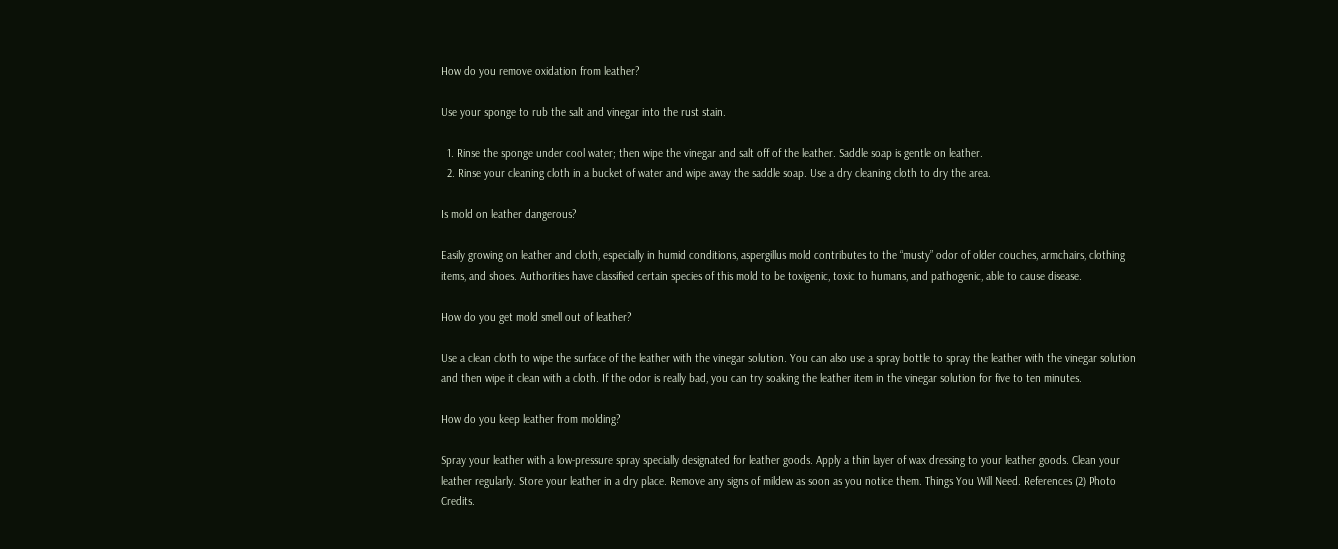How do you remove oxidation from leather?

Use your sponge to rub the salt and vinegar into the rust stain.

  1. Rinse the sponge under cool water; then wipe the vinegar and salt off of the leather. Saddle soap is gentle on leather.
  2. Rinse your cleaning cloth in a bucket of water and wipe away the saddle soap. Use a dry cleaning cloth to dry the area.

Is mold on leather dangerous?

Easily growing on leather and cloth, especially in humid conditions, aspergillus mold contributes to the “musty” odor of older couches, armchairs, clothing items, and shoes. Authorities have classified certain species of this mold to be toxigenic, toxic to humans, and pathogenic, able to cause disease.

How do you get mold smell out of leather?

Use a clean cloth to wipe the surface of the leather with the vinegar solution. You can also use a spray bottle to spray the leather with the vinegar solution and then wipe it clean with a cloth. If the odor is really bad, you can try soaking the leather item in the vinegar solution for five to ten minutes.

How do you keep leather from molding?

Spray your leather with a low-pressure spray specially designated for leather goods. Apply a thin layer of wax dressing to your leather goods. Clean your leather regularly. Store your leather in a dry place. Remove any signs of mildew as soon as you notice them. Things You Will Need. References (2) Photo Credits.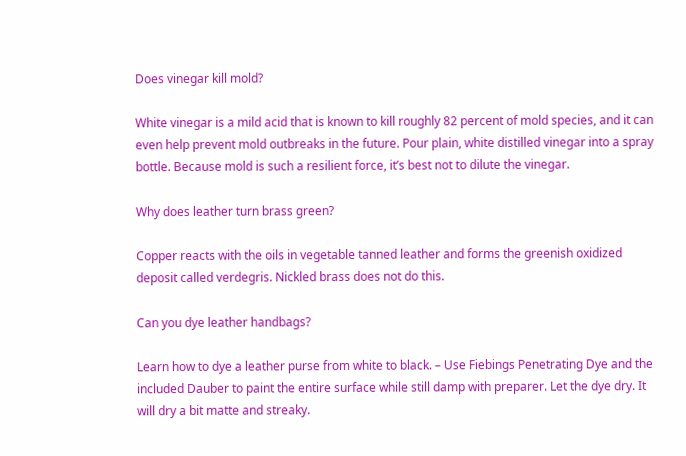Does vinegar kill mold?

White vinegar is a mild acid that is known to kill roughly 82 percent of mold species, and it can even help prevent mold outbreaks in the future. Pour plain, white distilled vinegar into a spray bottle. Because mold is such a resilient force, it’s best not to dilute the vinegar.

Why does leather turn brass green?

Copper reacts with the oils in vegetable tanned leather and forms the greenish oxidized deposit called verdegris. Nickled brass does not do this.

Can you dye leather handbags?

Learn how to dye a leather purse from white to black. – Use Fiebings Penetrating Dye and the included Dauber to paint the entire surface while still damp with preparer. Let the dye dry. It will dry a bit matte and streaky.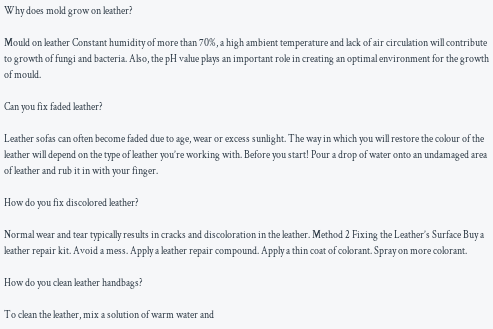Why does mold grow on leather?

Mould on leather Constant humidity of more than 70%, a high ambient temperature and lack of air circulation will contribute to growth of fungi and bacteria. Also, the pH value plays an important role in creating an optimal environment for the growth of mould.

Can you fix faded leather?

Leather sofas can often become faded due to age, wear or excess sunlight. The way in which you will restore the colour of the leather will depend on the type of leather you’re working with. Before you start! Pour a drop of water onto an undamaged area of leather and rub it in with your finger.

How do you fix discolored leather?

Normal wear and tear typically results in cracks and discoloration in the leather. Method 2 Fixing the Leather’s Surface Buy a leather repair kit. Avoid a mess. Apply a leather repair compound. Apply a thin coat of colorant. Spray on more colorant.

How do you clean leather handbags?

To clean the leather, mix a solution of warm water and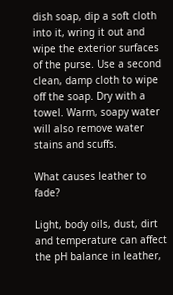dish soap, dip a soft cloth into it, wring it out and wipe the exterior surfaces of the purse. Use a second clean, damp cloth to wipe off the soap. Dry with a towel. Warm, soapy water will also remove water stains and scuffs.

What causes leather to fade?

Light, body oils, dust, dirt and temperature can affect the pH balance in leather,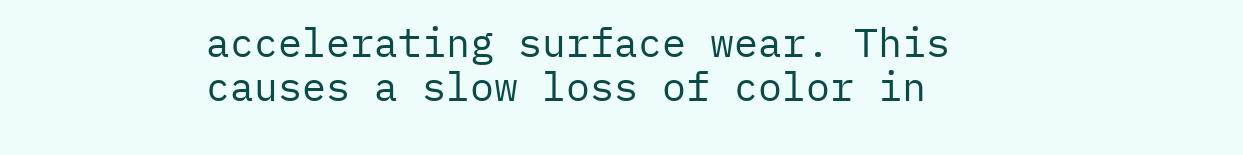accelerating surface wear. This causes a slow loss of color in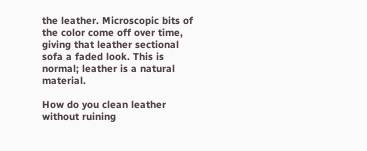the leather. Microscopic bits of the color come off over time, giving that leather sectional sofa a faded look. This is normal; leather is a natural material.

How do you clean leather without ruining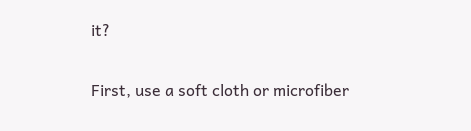it?

First, use a soft cloth or microfiber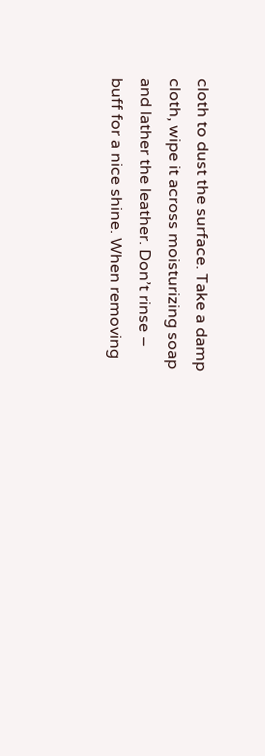cloth to dust the surface. Take a damp cloth, wipe it across moisturizing soap and lather the leather. Don’t rinse – buff for a nice shine. When removing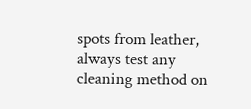spots from leather, always test any cleaning method on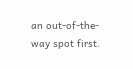an out-of-the-way spot first.